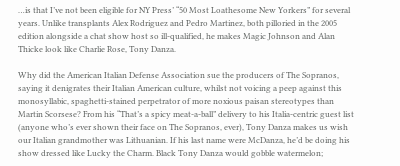…is that I’ve not been eligible for NY Press’ “50 Most Loathesome New Yorkers” for several years. Unlike transplants Alex Rodriguez and Pedro Martinez, both pilloried in the 2005 edition alongside a chat show host so ill-qualified, he makes Magic Johnson and Alan Thicke look like Charlie Rose, Tony Danza.

Why did the American Italian Defense Association sue the producers of The Sopranos, saying it denigrates their Italian American culture, whilst not voicing a peep against this monosyllabic, spaghetti-stained perpetrator of more noxious paisan stereotypes than Martin Scorsese? From his “That’s a spicy meat-a-ball” delivery to his Italia-centric guest list (anyone who’s ever shown their face on The Sopranos, ever), Tony Danza makes us wish our Italian grandmother was Lithuanian. If his last name were McDanza, he’d be doing his show dressed like Lucky the Charm. Black Tony Danza would gobble watermelon;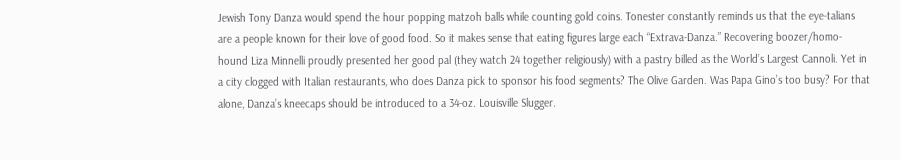Jewish Tony Danza would spend the hour popping matzoh balls while counting gold coins. Tonester constantly reminds us that the eye-talians are a people known for their love of good food. So it makes sense that eating figures large each “Extrava-Danza.” Recovering boozer/homo-hound Liza Minnelli proudly presented her good pal (they watch 24 together religiously) with a pastry billed as the World’s Largest Cannoli. Yet in a city clogged with Italian restaurants, who does Danza pick to sponsor his food segments? The Olive Garden. Was Papa Gino’s too busy? For that alone, Danza’s kneecaps should be introduced to a 34-oz. Louisville Slugger.